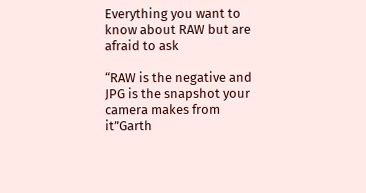Everything you want to know about RAW but are afraid to ask

“RAW is the negative and JPG is the snapshot your camera makes from it”Garth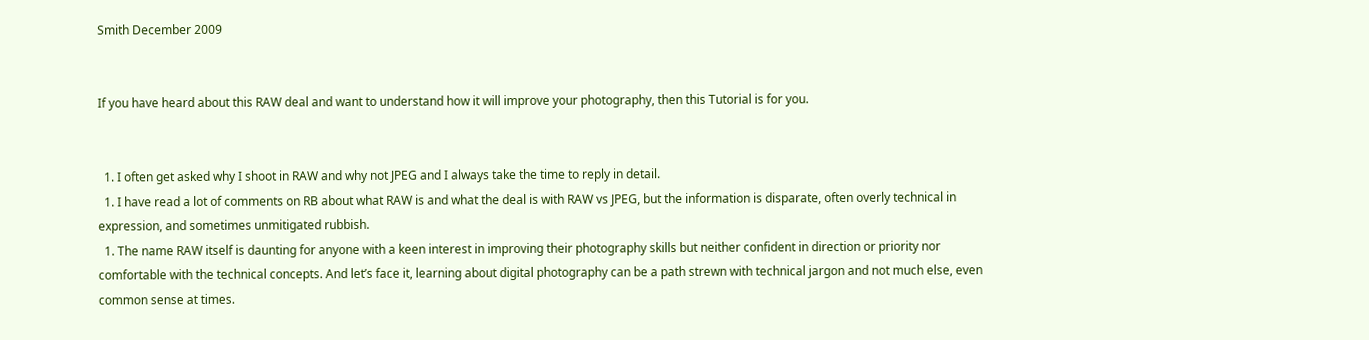Smith December 2009


If you have heard about this RAW deal and want to understand how it will improve your photography, then this Tutorial is for you.


  1. I often get asked why I shoot in RAW and why not JPEG and I always take the time to reply in detail.
  1. I have read a lot of comments on RB about what RAW is and what the deal is with RAW vs JPEG, but the information is disparate, often overly technical in expression, and sometimes unmitigated rubbish.
  1. The name RAW itself is daunting for anyone with a keen interest in improving their photography skills but neither confident in direction or priority nor comfortable with the technical concepts. And let’s face it, learning about digital photography can be a path strewn with technical jargon and not much else, even common sense at times.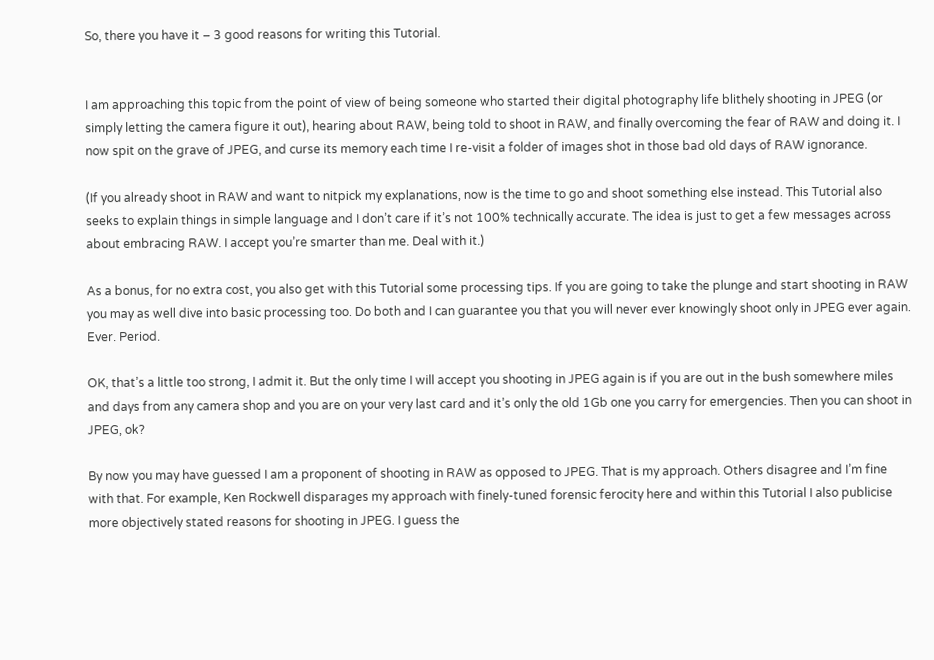So, there you have it – 3 good reasons for writing this Tutorial.


I am approaching this topic from the point of view of being someone who started their digital photography life blithely shooting in JPEG (or simply letting the camera figure it out), hearing about RAW, being told to shoot in RAW, and finally overcoming the fear of RAW and doing it. I now spit on the grave of JPEG, and curse its memory each time I re-visit a folder of images shot in those bad old days of RAW ignorance.

(If you already shoot in RAW and want to nitpick my explanations, now is the time to go and shoot something else instead. This Tutorial also seeks to explain things in simple language and I don’t care if it’s not 100% technically accurate. The idea is just to get a few messages across about embracing RAW. I accept you’re smarter than me. Deal with it.)

As a bonus, for no extra cost, you also get with this Tutorial some processing tips. If you are going to take the plunge and start shooting in RAW you may as well dive into basic processing too. Do both and I can guarantee you that you will never ever knowingly shoot only in JPEG ever again. Ever. Period.

OK, that’s a little too strong, I admit it. But the only time I will accept you shooting in JPEG again is if you are out in the bush somewhere miles and days from any camera shop and you are on your very last card and it’s only the old 1Gb one you carry for emergencies. Then you can shoot in JPEG, ok?

By now you may have guessed I am a proponent of shooting in RAW as opposed to JPEG. That is my approach. Others disagree and I’m fine with that. For example, Ken Rockwell disparages my approach with finely-tuned forensic ferocity here and within this Tutorial I also publicise more objectively stated reasons for shooting in JPEG. I guess the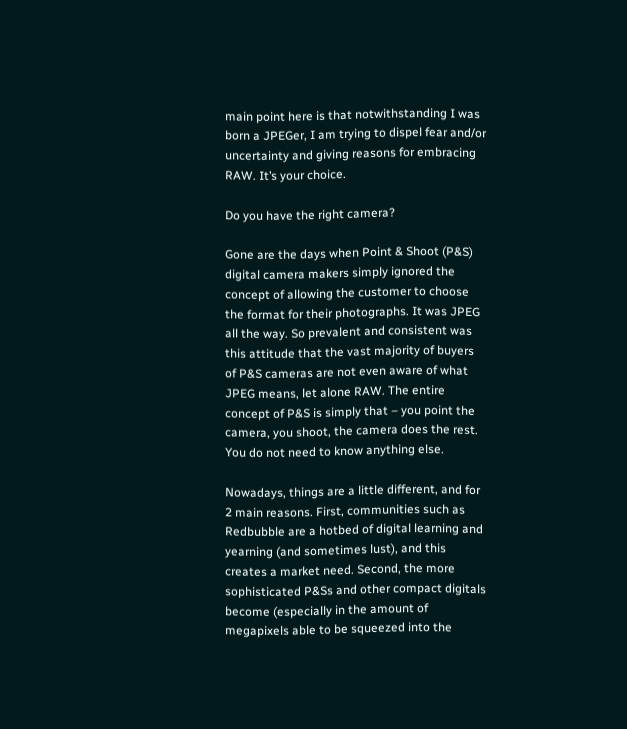main point here is that notwithstanding I was born a JPEGer, I am trying to dispel fear and/or uncertainty and giving reasons for embracing RAW. It’s your choice.

Do you have the right camera?

Gone are the days when Point & Shoot (P&S) digital camera makers simply ignored the concept of allowing the customer to choose the format for their photographs. It was JPEG all the way. So prevalent and consistent was this attitude that the vast majority of buyers of P&S cameras are not even aware of what JPEG means, let alone RAW. The entire concept of P&S is simply that – you point the camera, you shoot, the camera does the rest. You do not need to know anything else.

Nowadays, things are a little different, and for 2 main reasons. First, communities such as Redbubble are a hotbed of digital learning and yearning (and sometimes lust), and this creates a market need. Second, the more sophisticated P&Ss and other compact digitals become (especially in the amount of megapixels able to be squeezed into the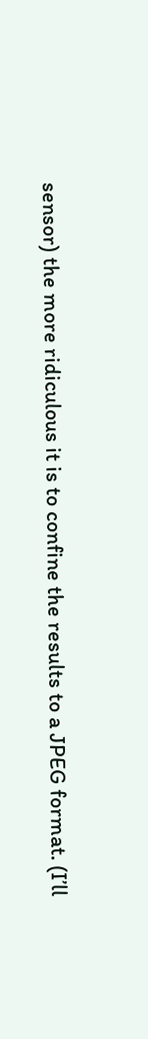sensor) the more ridiculous it is to confine the results to a JPEG format. (I’ll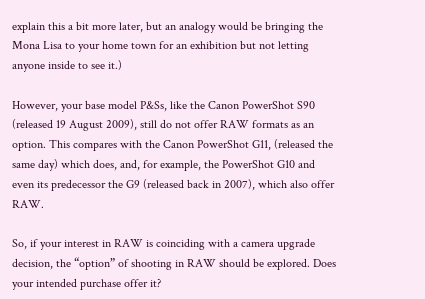explain this a bit more later, but an analogy would be bringing the Mona Lisa to your home town for an exhibition but not letting anyone inside to see it.)

However, your base model P&Ss, like the Canon PowerShot S90 (released 19 August 2009), still do not offer RAW formats as an option. This compares with the Canon PowerShot G11, (released the same day) which does, and, for example, the PowerShot G10 and even its predecessor the G9 (released back in 2007), which also offer RAW.

So, if your interest in RAW is coinciding with a camera upgrade decision, the “option” of shooting in RAW should be explored. Does your intended purchase offer it?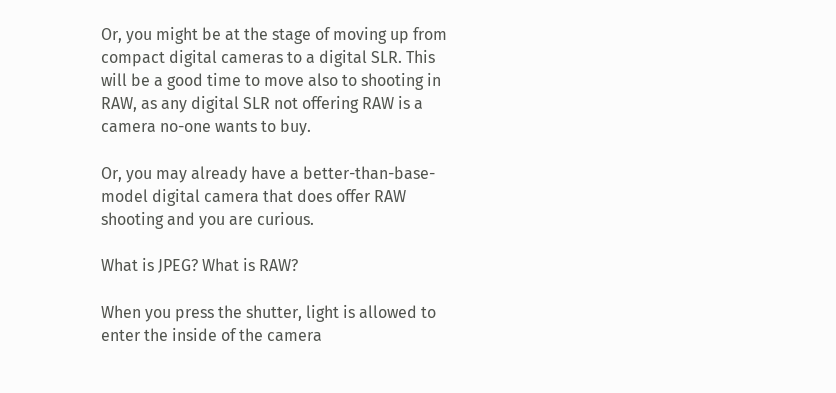Or, you might be at the stage of moving up from compact digital cameras to a digital SLR. This will be a good time to move also to shooting in RAW, as any digital SLR not offering RAW is a camera no-one wants to buy.

Or, you may already have a better-than-base-model digital camera that does offer RAW shooting and you are curious.

What is JPEG? What is RAW?

When you press the shutter, light is allowed to enter the inside of the camera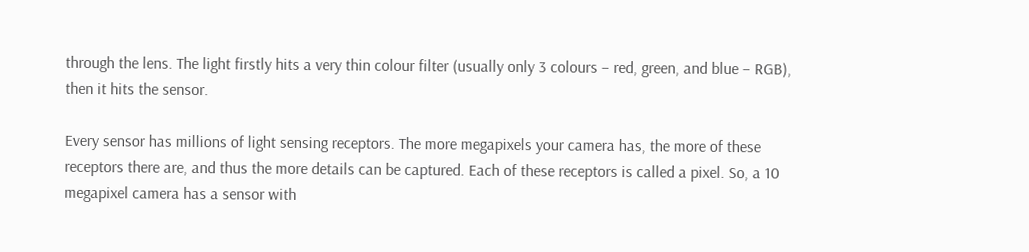through the lens. The light firstly hits a very thin colour filter (usually only 3 colours – red, green, and blue – RGB), then it hits the sensor.

Every sensor has millions of light sensing receptors. The more megapixels your camera has, the more of these receptors there are, and thus the more details can be captured. Each of these receptors is called a pixel. So, a 10 megapixel camera has a sensor with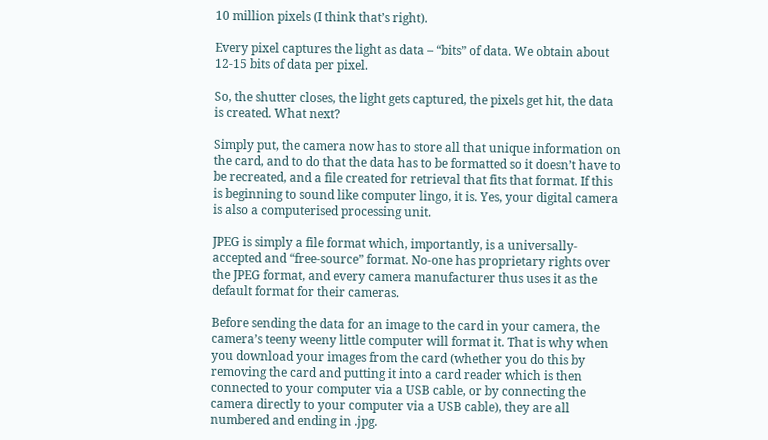10 million pixels (I think that’s right).

Every pixel captures the light as data – “bits” of data. We obtain about 12-15 bits of data per pixel.

So, the shutter closes, the light gets captured, the pixels get hit, the data is created. What next?

Simply put, the camera now has to store all that unique information on the card, and to do that the data has to be formatted so it doesn’t have to be recreated, and a file created for retrieval that fits that format. If this is beginning to sound like computer lingo, it is. Yes, your digital camera is also a computerised processing unit.

JPEG is simply a file format which, importantly, is a universally-accepted and “free-source” format. No-one has proprietary rights over the JPEG format, and every camera manufacturer thus uses it as the default format for their cameras.

Before sending the data for an image to the card in your camera, the camera’s teeny weeny little computer will format it. That is why when you download your images from the card (whether you do this by removing the card and putting it into a card reader which is then connected to your computer via a USB cable, or by connecting the camera directly to your computer via a USB cable), they are all numbered and ending in .jpg.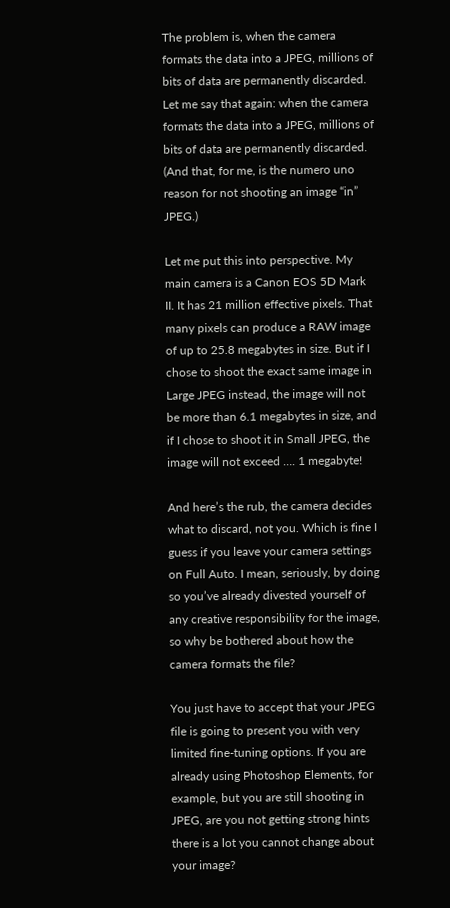The problem is, when the camera formats the data into a JPEG, millions of bits of data are permanently discarded. Let me say that again: when the camera formats the data into a JPEG, millions of bits of data are permanently discarded. (And that, for me, is the numero uno reason for not shooting an image “in” JPEG.)

Let me put this into perspective. My main camera is a Canon EOS 5D Mark II. It has 21 million effective pixels. That many pixels can produce a RAW image of up to 25.8 megabytes in size. But if I chose to shoot the exact same image in Large JPEG instead, the image will not be more than 6.1 megabytes in size, and if I chose to shoot it in Small JPEG, the image will not exceed …. 1 megabyte!

And here’s the rub, the camera decides what to discard, not you. Which is fine I guess if you leave your camera settings on Full Auto. I mean, seriously, by doing so you’ve already divested yourself of any creative responsibility for the image, so why be bothered about how the camera formats the file?

You just have to accept that your JPEG file is going to present you with very limited fine-tuning options. If you are already using Photoshop Elements, for example, but you are still shooting in JPEG, are you not getting strong hints there is a lot you cannot change about your image?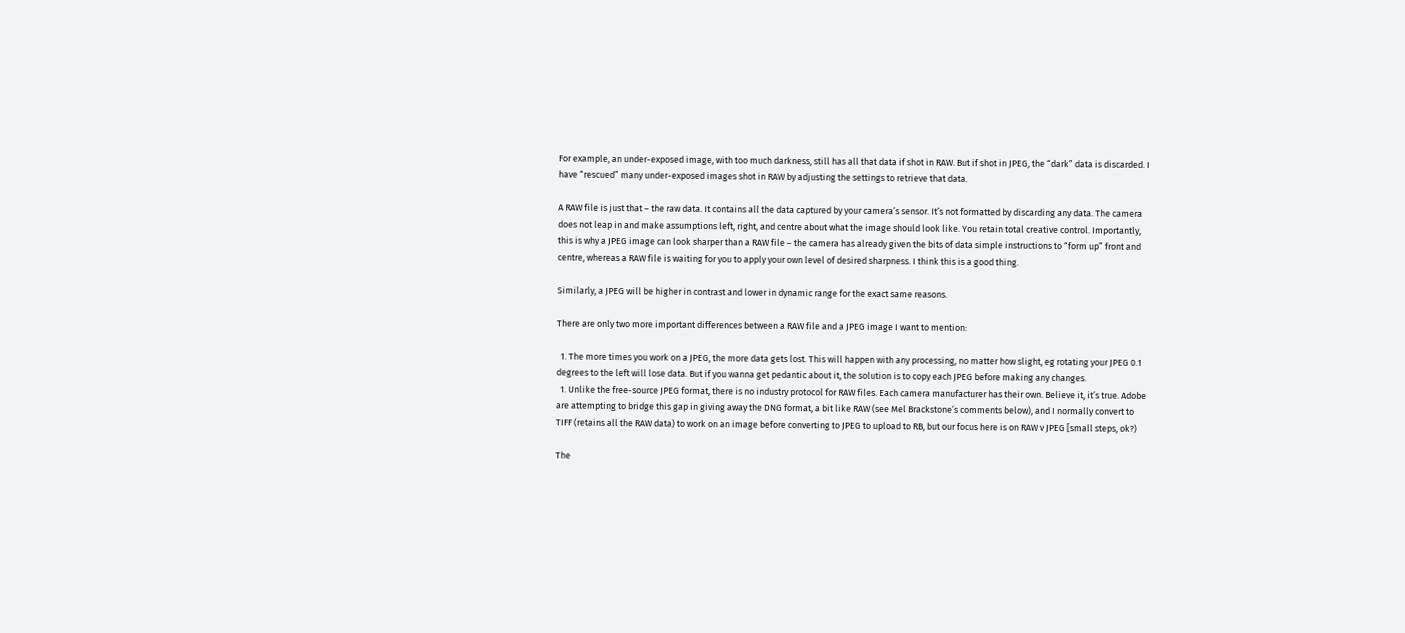For example, an under-exposed image, with too much darkness, still has all that data if shot in RAW. But if shot in JPEG, the “dark” data is discarded. I have “rescued” many under-exposed images shot in RAW by adjusting the settings to retrieve that data.

A RAW file is just that – the raw data. It contains all the data captured by your camera’s sensor. It’s not formatted by discarding any data. The camera does not leap in and make assumptions left, right, and centre about what the image should look like. You retain total creative control. Importantly, this is why a JPEG image can look sharper than a RAW file – the camera has already given the bits of data simple instructions to “form up” front and centre, whereas a RAW file is waiting for you to apply your own level of desired sharpness. I think this is a good thing.

Similarly, a JPEG will be higher in contrast and lower in dynamic range for the exact same reasons.

There are only two more important differences between a RAW file and a JPEG image I want to mention:

  1. The more times you work on a JPEG, the more data gets lost. This will happen with any processing, no matter how slight, eg rotating your JPEG 0.1 degrees to the left will lose data. But if you wanna get pedantic about it, the solution is to copy each JPEG before making any changes.
  1. Unlike the free-source JPEG format, there is no industry protocol for RAW files. Each camera manufacturer has their own. Believe it, it’s true. Adobe are attempting to bridge this gap in giving away the DNG format, a bit like RAW (see Mel Brackstone’s comments below), and I normally convert to TIFF (retains all the RAW data) to work on an image before converting to JPEG to upload to RB, but our focus here is on RAW v JPEG [small steps, ok?)

The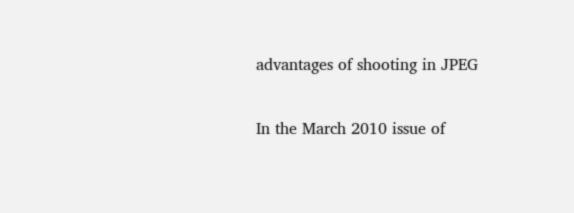advantages of shooting in JPEG

In the March 2010 issue of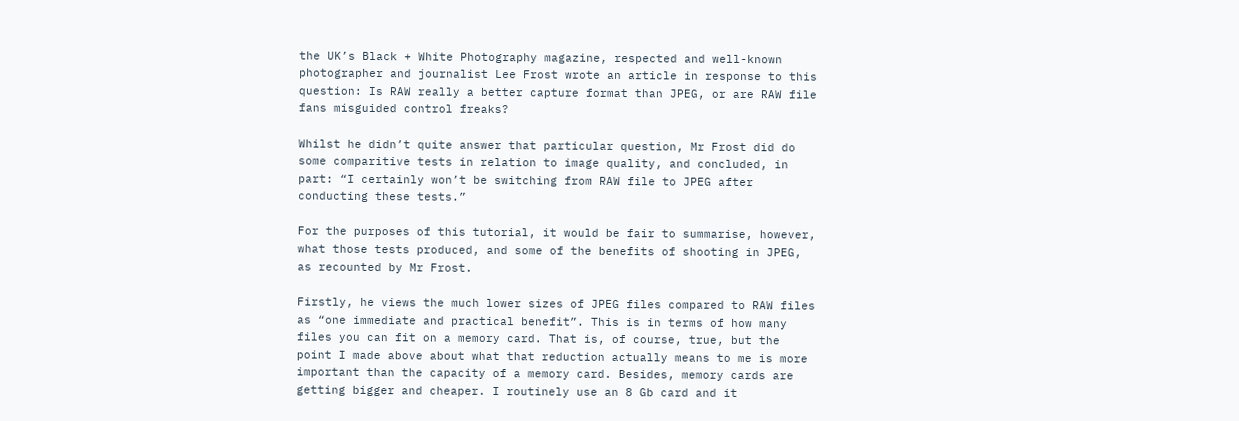the UK’s Black + White Photography magazine, respected and well-known photographer and journalist Lee Frost wrote an article in response to this question: Is RAW really a better capture format than JPEG, or are RAW file fans misguided control freaks?

Whilst he didn’t quite answer that particular question, Mr Frost did do some comparitive tests in relation to image quality, and concluded, in part: “I certainly won’t be switching from RAW file to JPEG after conducting these tests.”

For the purposes of this tutorial, it would be fair to summarise, however, what those tests produced, and some of the benefits of shooting in JPEG, as recounted by Mr Frost.

Firstly, he views the much lower sizes of JPEG files compared to RAW files as “one immediate and practical benefit”. This is in terms of how many files you can fit on a memory card. That is, of course, true, but the point I made above about what that reduction actually means to me is more important than the capacity of a memory card. Besides, memory cards are getting bigger and cheaper. I routinely use an 8 Gb card and it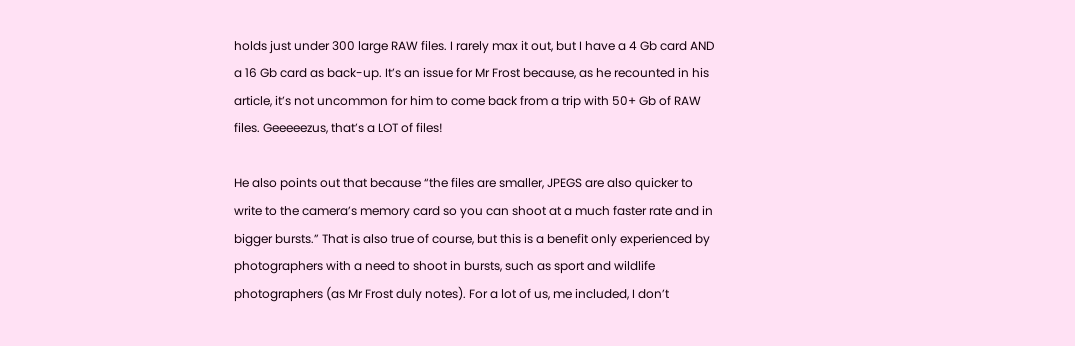holds just under 300 large RAW files. I rarely max it out, but I have a 4 Gb card AND a 16 Gb card as back-up. It’s an issue for Mr Frost because, as he recounted in his article, it’s not uncommon for him to come back from a trip with 50+ Gb of RAW files. Geeeeezus, that’s a LOT of files!

He also points out that because “the files are smaller, JPEGS are also quicker to write to the camera’s memory card so you can shoot at a much faster rate and in bigger bursts.” That is also true of course, but this is a benefit only experienced by photographers with a need to shoot in bursts, such as sport and wildlife photographers (as Mr Frost duly notes). For a lot of us, me included, I don’t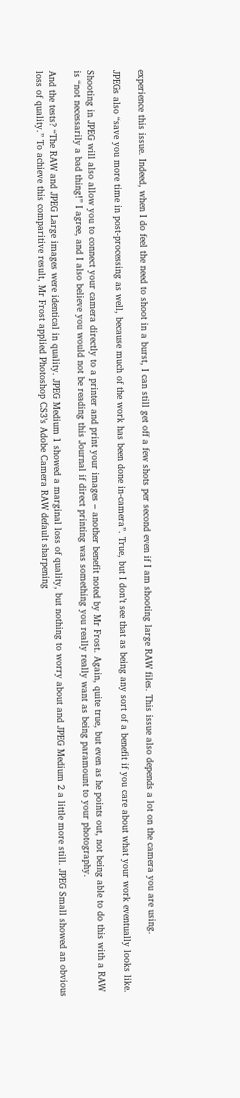experience this issue. Indeed, when I do feel the need to shoot in a burst, I can still get off a few shots per second even if I am shooting large RAW files. This issue also depends a lot on the camera you are using.

JPEGs also “save you more time in post-processing as well, because much of the work has been done in-camera”. True, but I don’t see that as being any sort of a benefit if you care about what your work eventually looks like.

Shooting in JPEG will also allow you to connect your camera directly to a printer and print your images – another benefit noted by Mr Frost. Again, quite true, but even as he points out, not being able to do this with a RAW is “not necessarily a bad thing!” I agree, and I also believe you would not be reading this Journal if direct printing was something you really really want as being paramount to your photography.

And the tests? “The RAW and JPEG Large images were identical in quality. JPEG Medium 1 showed a marginal loss of quality, but nothing to worry about and JPEG Medium 2 a little more still. JPEG Small showed an obvious loss of quality.” To achieve this comparitive result, Mr Frost applied Photoshop CS3’s Adobe Camera RAW default sharpening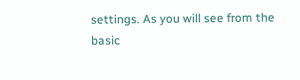settings. As you will see from the basic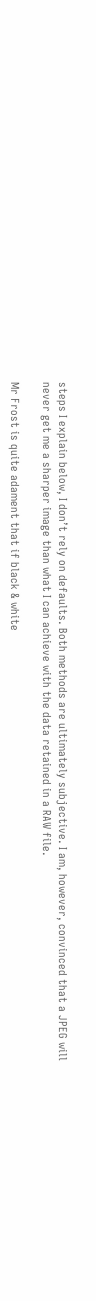steps I explain below, I don’t rely on defaults. Both methods are ultimately subjective. I am, however, convinced that a JPEG will never get me a sharper image than what I can achieve with the data retained in a RAW file.

Mr Frost is quite adament that if black & white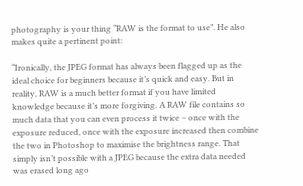photography is your thing “RAW is the format to use”. He also makes quite a pertinent point:

“Ironically, the JPEG format has always been flagged up as the ideal choice for beginners because it’s quick and easy. But in reality, RAW is a much better format if you have limited knowledge because it’s more forgiving. A RAW file contains so much data that you can even process it twice – once with the exposure reduced, once with the exposure increased then combine the two in Photoshop to maximise the brightness range. That simply isn’t possible with a JPEG because the extra data needed was erased long ago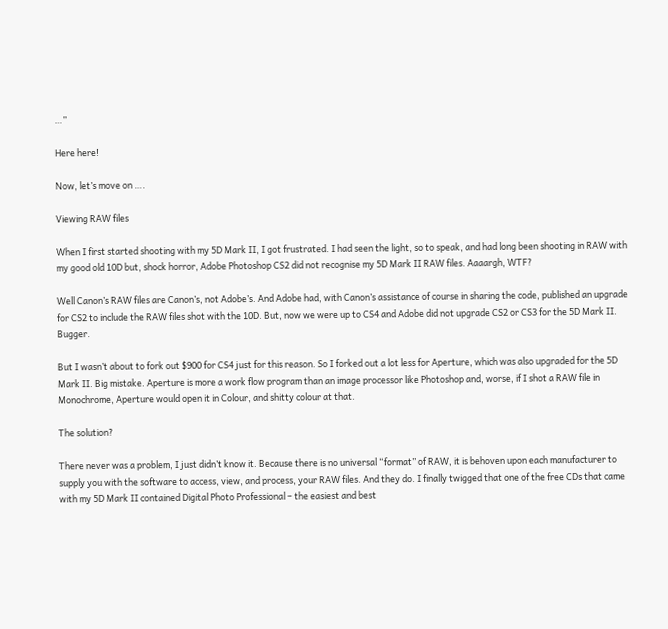…”

Here here!

Now, let’s move on ….

Viewing RAW files

When I first started shooting with my 5D Mark II, I got frustrated. I had seen the light, so to speak, and had long been shooting in RAW with my good old 10D but, shock horror, Adobe Photoshop CS2 did not recognise my 5D Mark II RAW files. Aaaargh, WTF?

Well Canon’s RAW files are Canon’s, not Adobe’s. And Adobe had, with Canon’s assistance of course in sharing the code, published an upgrade for CS2 to include the RAW files shot with the 10D. But, now we were up to CS4 and Adobe did not upgrade CS2 or CS3 for the 5D Mark II. Bugger.

But I wasn’t about to fork out $900 for CS4 just for this reason. So I forked out a lot less for Aperture, which was also upgraded for the 5D Mark II. Big mistake. Aperture is more a work flow program than an image processor like Photoshop and, worse, if I shot a RAW file in Monochrome, Aperture would open it in Colour, and shitty colour at that.

The solution?

There never was a problem, I just didn’t know it. Because there is no universal “format” of RAW, it is behoven upon each manufacturer to supply you with the software to access, view, and process, your RAW files. And they do. I finally twigged that one of the free CDs that came with my 5D Mark II contained Digital Photo Professional – the easiest and best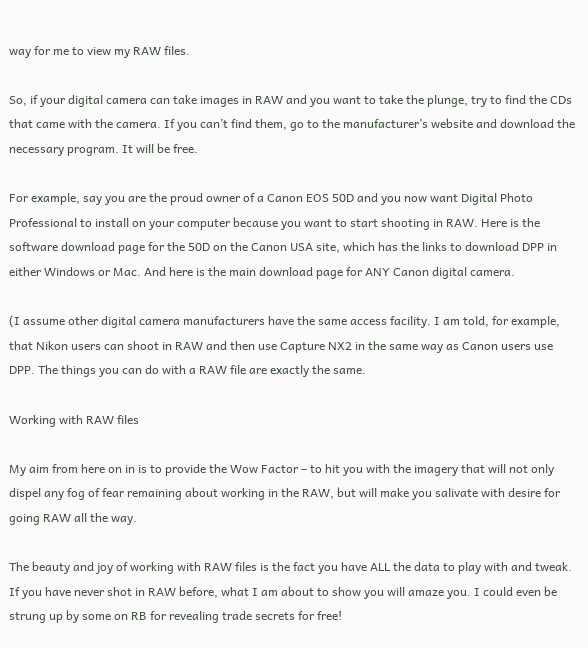way for me to view my RAW files.

So, if your digital camera can take images in RAW and you want to take the plunge, try to find the CDs that came with the camera. If you can’t find them, go to the manufacturer’s website and download the necessary program. It will be free.

For example, say you are the proud owner of a Canon EOS 50D and you now want Digital Photo Professional to install on your computer because you want to start shooting in RAW. Here is the software download page for the 50D on the Canon USA site, which has the links to download DPP in either Windows or Mac. And here is the main download page for ANY Canon digital camera.

(I assume other digital camera manufacturers have the same access facility. I am told, for example, that Nikon users can shoot in RAW and then use Capture NX2 in the same way as Canon users use DPP. The things you can do with a RAW file are exactly the same.

Working with RAW files

My aim from here on in is to provide the Wow Factor – to hit you with the imagery that will not only dispel any fog of fear remaining about working in the RAW, but will make you salivate with desire for going RAW all the way.

The beauty and joy of working with RAW files is the fact you have ALL the data to play with and tweak. If you have never shot in RAW before, what I am about to show you will amaze you. I could even be strung up by some on RB for revealing trade secrets for free!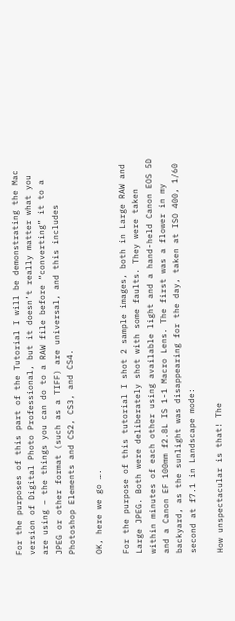For the purposes of this part of the Tutorial I will be demonstrating the Mac version of Digital Photo Professional, but it doesn’t really matter what you are using – the things you can do to a RAW file before “converting” it to a JPEG or other format (such as a TIFF) are universal, and this includes Photoshop Elements and CS2, CS3, and CS4.

OK, here we go ….

For the purpose of this tutorial I shot 2 sample images, both in Large RAW and Large JPEG. Both were deliberately shot with some faults. They were taken within minutes of each other using available light and a hand-held Canon EOS 5D and a Canon EF 100mm f2.8L IS 1-1 Macro Lens. The first was a flower in my backyard, as the sunlight was disappearing for the day, taken at ISO 400, 1/60 second at f7.1 in Landscape mode:

How unspectacular is that! The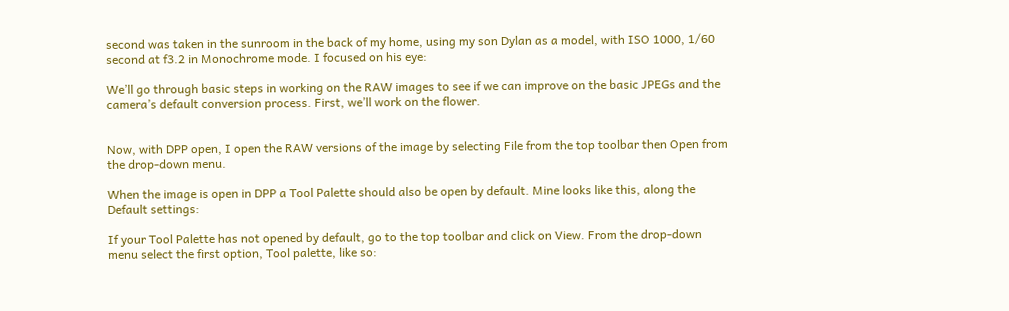second was taken in the sunroom in the back of my home, using my son Dylan as a model, with ISO 1000, 1/60 second at f3.2 in Monochrome mode. I focused on his eye:

We’ll go through basic steps in working on the RAW images to see if we can improve on the basic JPEGs and the camera’s default conversion process. First, we’ll work on the flower.


Now, with DPP open, I open the RAW versions of the image by selecting File from the top toolbar then Open from the drop-down menu.

When the image is open in DPP a Tool Palette should also be open by default. Mine looks like this, along the Default settings:

If your Tool Palette has not opened by default, go to the top toolbar and click on View. From the drop-down menu select the first option, Tool palette, like so: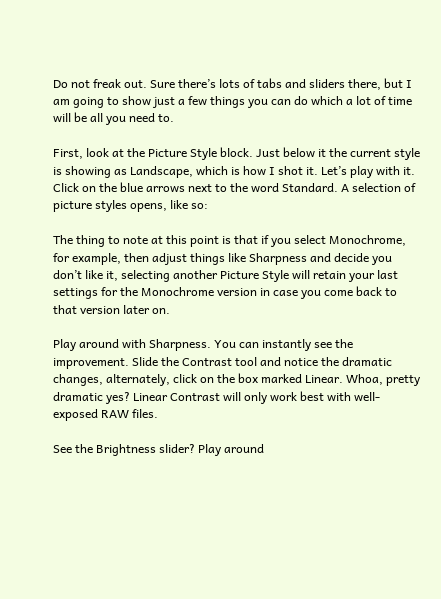Do not freak out. Sure there’s lots of tabs and sliders there, but I am going to show just a few things you can do which a lot of time will be all you need to.

First, look at the Picture Style block. Just below it the current style is showing as Landscape, which is how I shot it. Let’s play with it. Click on the blue arrows next to the word Standard. A selection of picture styles opens, like so:

The thing to note at this point is that if you select Monochrome, for example, then adjust things like Sharpness and decide you don’t like it, selecting another Picture Style will retain your last settings for the Monochrome version in case you come back to that version later on.

Play around with Sharpness. You can instantly see the improvement. Slide the Contrast tool and notice the dramatic changes, alternately, click on the box marked Linear. Whoa, pretty dramatic yes? Linear Contrast will only work best with well-exposed RAW files.

See the Brightness slider? Play around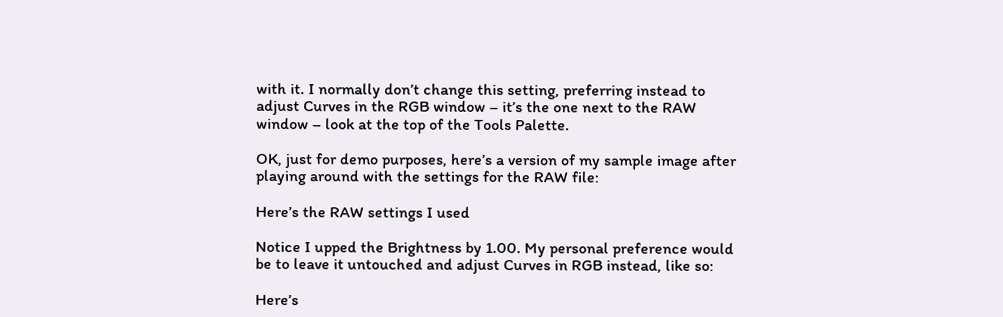with it. I normally don’t change this setting, preferring instead to adjust Curves in the RGB window – it’s the one next to the RAW window – look at the top of the Tools Palette.

OK, just for demo purposes, here’s a version of my sample image after playing around with the settings for the RAW file:

Here’s the RAW settings I used

Notice I upped the Brightness by 1.00. My personal preference would be to leave it untouched and adjust Curves in RGB instead, like so:

Here’s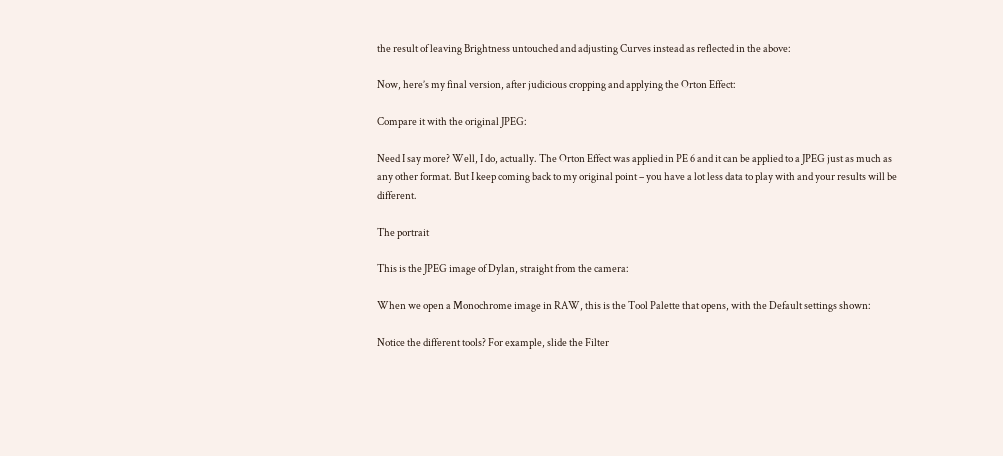the result of leaving Brightness untouched and adjusting Curves instead as reflected in the above:

Now, here’s my final version, after judicious cropping and applying the Orton Effect:

Compare it with the original JPEG:

Need I say more? Well, I do, actually. The Orton Effect was applied in PE 6 and it can be applied to a JPEG just as much as any other format. But I keep coming back to my original point – you have a lot less data to play with and your results will be different.

The portrait

This is the JPEG image of Dylan, straight from the camera:

When we open a Monochrome image in RAW, this is the Tool Palette that opens, with the Default settings shown:

Notice the different tools? For example, slide the Filter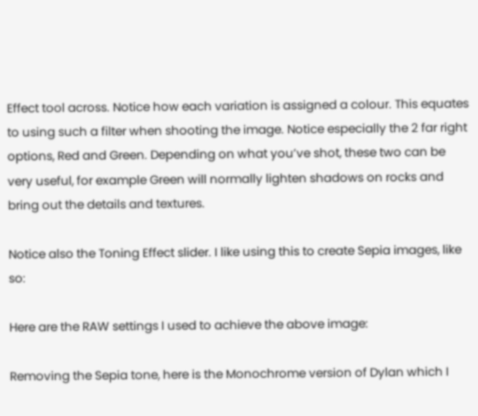Effect tool across. Notice how each variation is assigned a colour. This equates to using such a filter when shooting the image. Notice especially the 2 far right options, Red and Green. Depending on what you’ve shot, these two can be very useful, for example Green will normally lighten shadows on rocks and bring out the details and textures.

Notice also the Toning Effect slider. I like using this to create Sepia images, like so:

Here are the RAW settings I used to achieve the above image:

Removing the Sepia tone, here is the Monochrome version of Dylan which I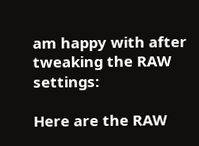am happy with after tweaking the RAW settings:

Here are the RAW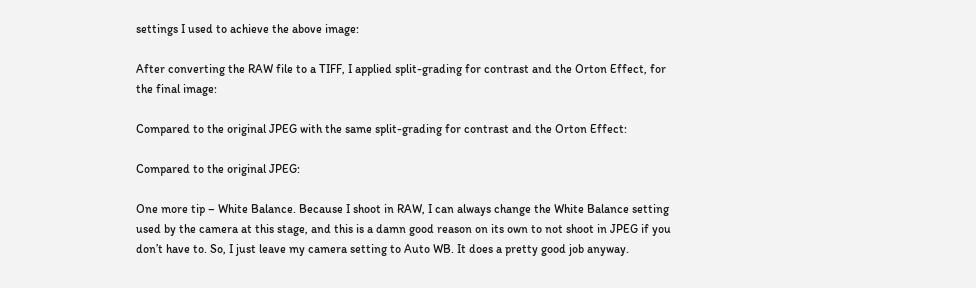settings I used to achieve the above image:

After converting the RAW file to a TIFF, I applied split-grading for contrast and the Orton Effect, for the final image:

Compared to the original JPEG with the same split-grading for contrast and the Orton Effect:

Compared to the original JPEG:

One more tip – White Balance. Because I shoot in RAW, I can always change the White Balance setting used by the camera at this stage, and this is a damn good reason on its own to not shoot in JPEG if you don’t have to. So, I just leave my camera setting to Auto WB. It does a pretty good job anyway.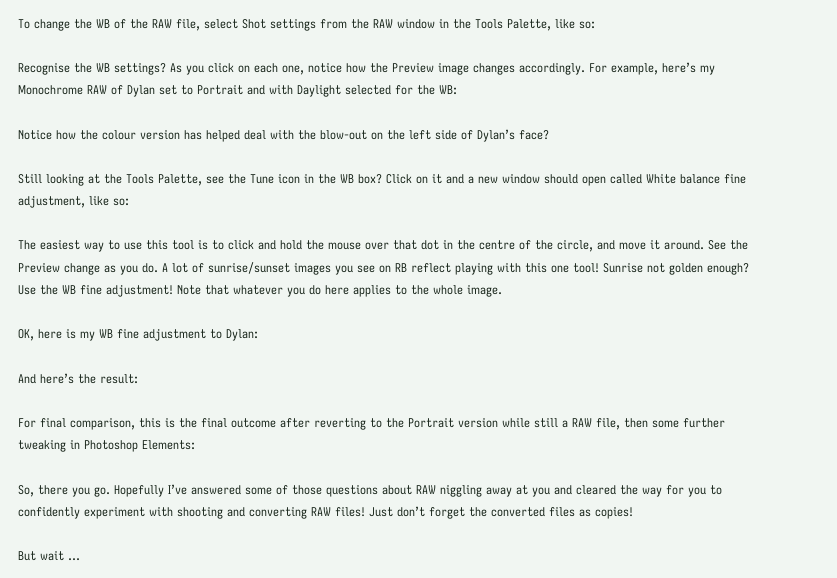To change the WB of the RAW file, select Shot settings from the RAW window in the Tools Palette, like so:

Recognise the WB settings? As you click on each one, notice how the Preview image changes accordingly. For example, here’s my Monochrome RAW of Dylan set to Portrait and with Daylight selected for the WB:

Notice how the colour version has helped deal with the blow-out on the left side of Dylan’s face?

Still looking at the Tools Palette, see the Tune icon in the WB box? Click on it and a new window should open called White balance fine adjustment, like so:

The easiest way to use this tool is to click and hold the mouse over that dot in the centre of the circle, and move it around. See the Preview change as you do. A lot of sunrise/sunset images you see on RB reflect playing with this one tool! Sunrise not golden enough? Use the WB fine adjustment! Note that whatever you do here applies to the whole image.

OK, here is my WB fine adjustment to Dylan:

And here’s the result:

For final comparison, this is the final outcome after reverting to the Portrait version while still a RAW file, then some further tweaking in Photoshop Elements:

So, there you go. Hopefully I’ve answered some of those questions about RAW niggling away at you and cleared the way for you to confidently experiment with shooting and converting RAW files! Just don’t forget the converted files as copies!

But wait …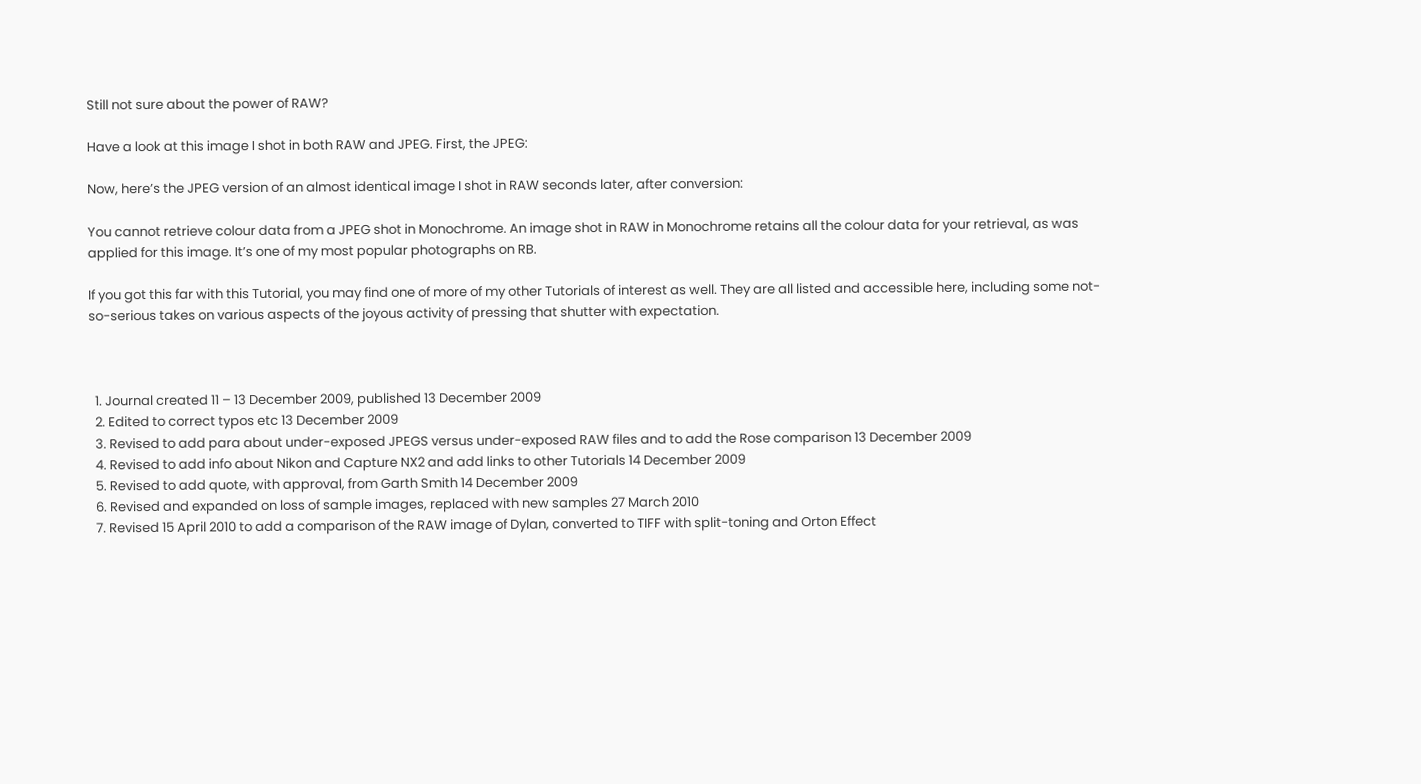Still not sure about the power of RAW?

Have a look at this image I shot in both RAW and JPEG. First, the JPEG:

Now, here’s the JPEG version of an almost identical image I shot in RAW seconds later, after conversion:

You cannot retrieve colour data from a JPEG shot in Monochrome. An image shot in RAW in Monochrome retains all the colour data for your retrieval, as was applied for this image. It’s one of my most popular photographs on RB.

If you got this far with this Tutorial, you may find one of more of my other Tutorials of interest as well. They are all listed and accessible here, including some not-so-serious takes on various aspects of the joyous activity of pressing that shutter with expectation.



  1. Journal created 11 – 13 December 2009, published 13 December 2009
  2. Edited to correct typos etc 13 December 2009
  3. Revised to add para about under-exposed JPEGS versus under-exposed RAW files and to add the Rose comparison 13 December 2009
  4. Revised to add info about Nikon and Capture NX2 and add links to other Tutorials 14 December 2009
  5. Revised to add quote, with approval, from Garth Smith 14 December 2009
  6. Revised and expanded on loss of sample images, replaced with new samples 27 March 2010
  7. Revised 15 April 2010 to add a comparison of the RAW image of Dylan, converted to TIFF with split-toning and Orton Effect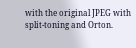with the original JPEG with split-toning and Orton.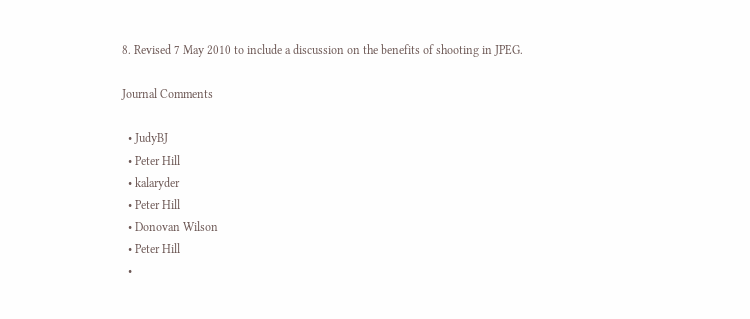8. Revised 7 May 2010 to include a discussion on the benefits of shooting in JPEG.

Journal Comments

  • JudyBJ
  • Peter Hill
  • kalaryder
  • Peter Hill
  • Donovan Wilson
  • Peter Hill
  •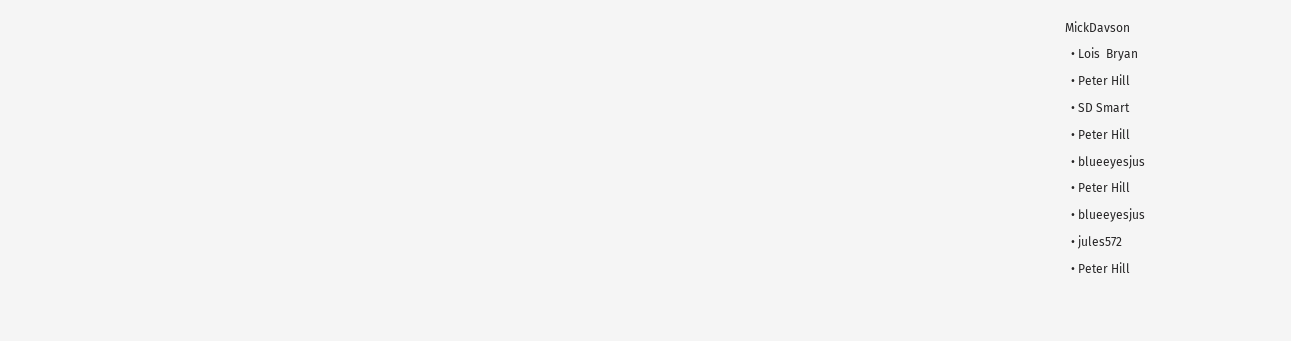MickDavson
  • Lois  Bryan
  • Peter Hill
  • SD Smart
  • Peter Hill
  • blueeyesjus
  • Peter Hill
  • blueeyesjus
  • jules572
  • Peter Hill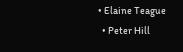• Elaine Teague
  • Peter Hill